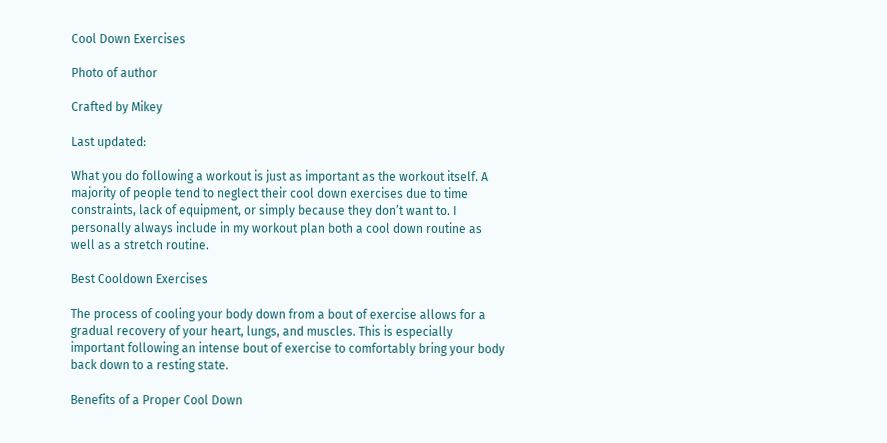Cool Down Exercises

Photo of author

Crafted by Mikey

Last updated:

What you do following a workout is just as important as the workout itself. A majority of people tend to neglect their cool down exercises due to time constraints, lack of equipment, or simply because they don’t want to. I personally always include in my workout plan both a cool down routine as well as a stretch routine.

Best Cooldown Exercises

The process of cooling your body down from a bout of exercise allows for a gradual recovery of your heart, lungs, and muscles. This is especially important following an intense bout of exercise to comfortably bring your body back down to a resting state.

Benefits of a Proper Cool Down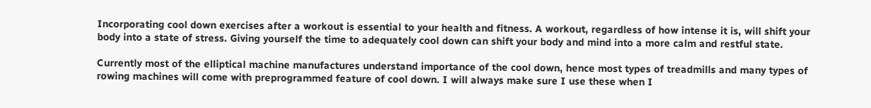Incorporating cool down exercises after a workout is essential to your health and fitness. A workout, regardless of how intense it is, will shift your body into a state of stress. Giving yourself the time to adequately cool down can shift your body and mind into a more calm and restful state.

Currently most of the elliptical machine manufactures understand importance of the cool down, hence most types of treadmills and many types of rowing machines will come with preprogrammed feature of cool down. I will always make sure I use these when I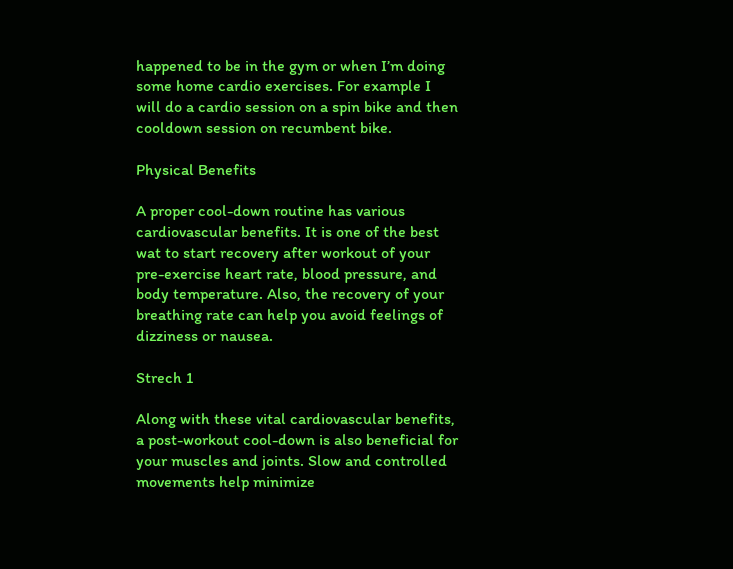happened to be in the gym or when I’m doing some home cardio exercises. For example I will do a cardio session on a spin bike and then cooldown session on recumbent bike.

Physical Benefits

A proper cool-down routine has various cardiovascular benefits. It is one of the best wat to start recovery after workout of your pre-exercise heart rate, blood pressure, and body temperature. Also, the recovery of your breathing rate can help you avoid feelings of dizziness or nausea.

Strech 1

Along with these vital cardiovascular benefits, a post-workout cool-down is also beneficial for your muscles and joints. Slow and controlled movements help minimize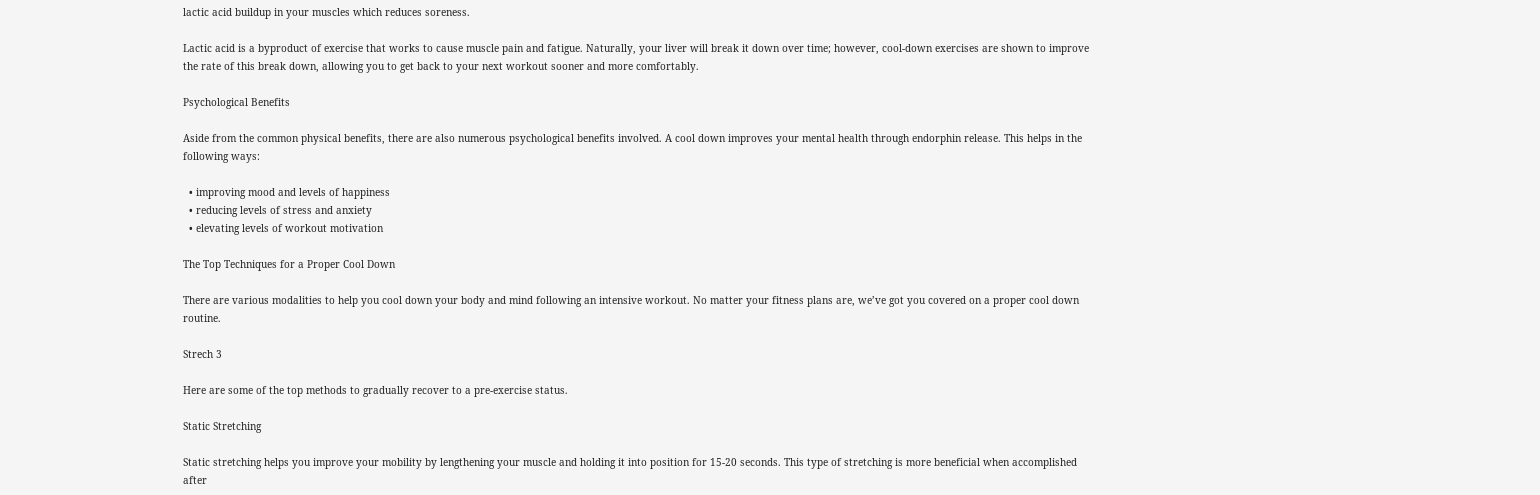lactic acid buildup in your muscles which reduces soreness.

Lactic acid is a byproduct of exercise that works to cause muscle pain and fatigue. Naturally, your liver will break it down over time; however, cool-down exercises are shown to improve the rate of this break down, allowing you to get back to your next workout sooner and more comfortably.

Psychological Benefits

Aside from the common physical benefits, there are also numerous psychological benefits involved. A cool down improves your mental health through endorphin release. This helps in the following ways:

  • improving mood and levels of happiness
  • reducing levels of stress and anxiety
  • elevating levels of workout motivation

The Top Techniques for a Proper Cool Down

There are various modalities to help you cool down your body and mind following an intensive workout. No matter your fitness plans are, we’ve got you covered on a proper cool down routine.

Strech 3

Here are some of the top methods to gradually recover to a pre-exercise status.

Static Stretching

Static stretching helps you improve your mobility by lengthening your muscle and holding it into position for 15-20 seconds. This type of stretching is more beneficial when accomplished after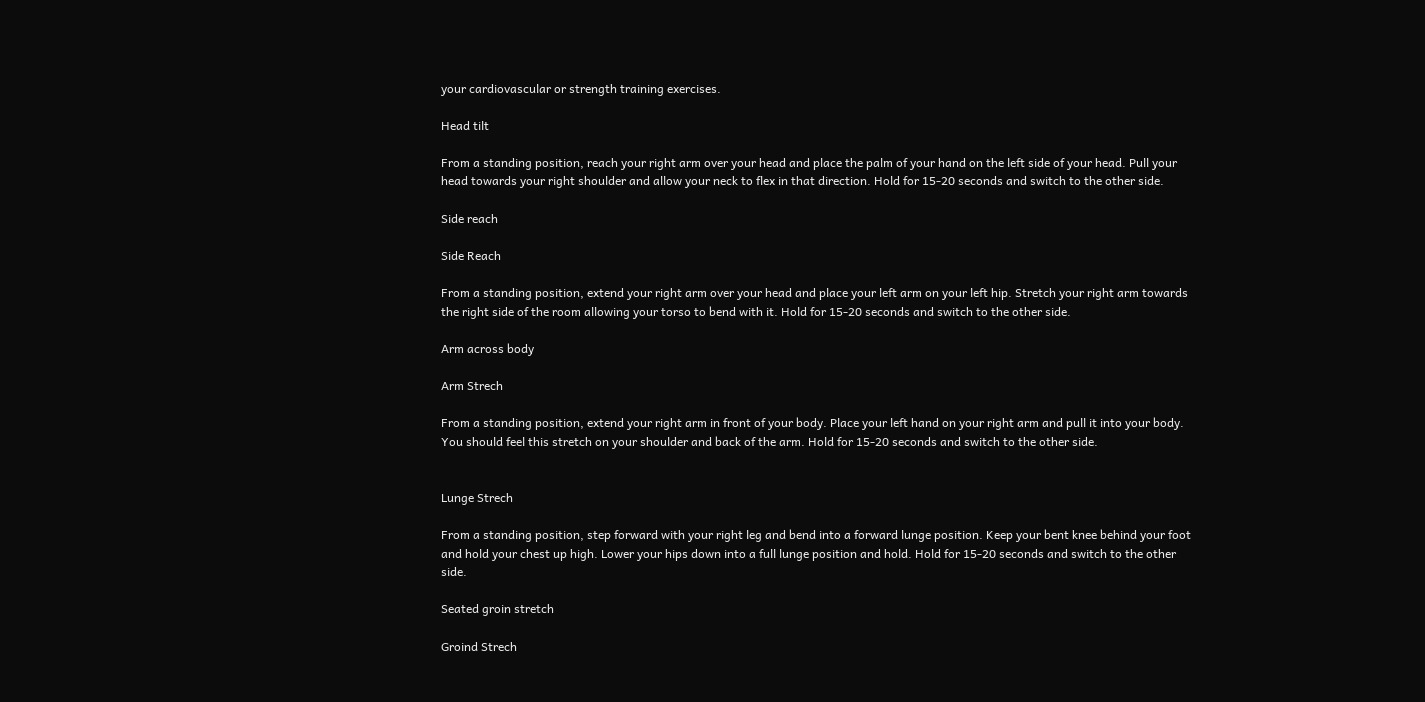your cardiovascular or strength training exercises.

Head tilt

From a standing position, reach your right arm over your head and place the palm of your hand on the left side of your head. Pull your head towards your right shoulder and allow your neck to flex in that direction. Hold for 15-20 seconds and switch to the other side.

Side reach

Side Reach

From a standing position, extend your right arm over your head and place your left arm on your left hip. Stretch your right arm towards the right side of the room allowing your torso to bend with it. Hold for 15-20 seconds and switch to the other side.

Arm across body

Arm Strech

From a standing position, extend your right arm in front of your body. Place your left hand on your right arm and pull it into your body. You should feel this stretch on your shoulder and back of the arm. Hold for 15-20 seconds and switch to the other side.


Lunge Strech

From a standing position, step forward with your right leg and bend into a forward lunge position. Keep your bent knee behind your foot and hold your chest up high. Lower your hips down into a full lunge position and hold. Hold for 15-20 seconds and switch to the other side.

Seated groin stretch

Groind Strech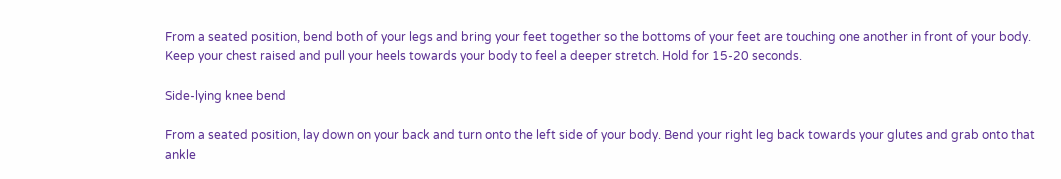From a seated position, bend both of your legs and bring your feet together so the bottoms of your feet are touching one another in front of your body. Keep your chest raised and pull your heels towards your body to feel a deeper stretch. Hold for 15-20 seconds.

Side-lying knee bend

From a seated position, lay down on your back and turn onto the left side of your body. Bend your right leg back towards your glutes and grab onto that ankle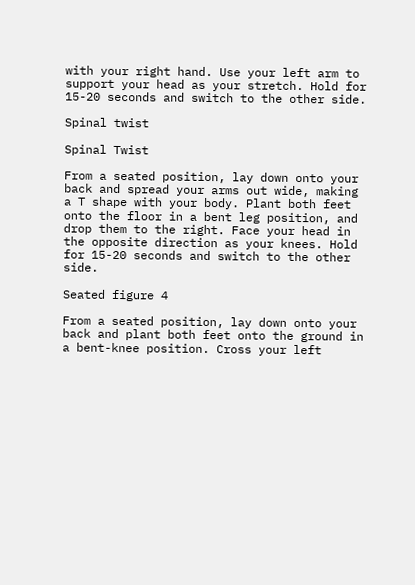with your right hand. Use your left arm to support your head as your stretch. Hold for 15-20 seconds and switch to the other side.

Spinal twist

Spinal Twist

From a seated position, lay down onto your back and spread your arms out wide, making a T shape with your body. Plant both feet onto the floor in a bent leg position, and drop them to the right. Face your head in the opposite direction as your knees. Hold for 15-20 seconds and switch to the other side.

Seated figure 4

From a seated position, lay down onto your back and plant both feet onto the ground in a bent-knee position. Cross your left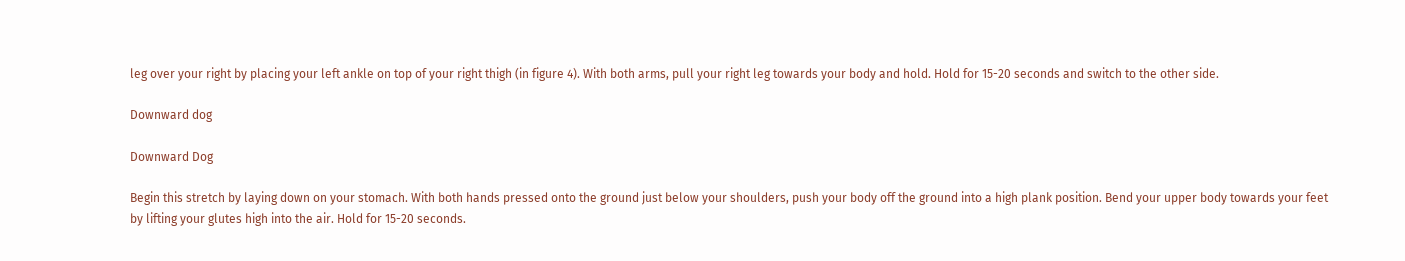leg over your right by placing your left ankle on top of your right thigh (in figure 4). With both arms, pull your right leg towards your body and hold. Hold for 15-20 seconds and switch to the other side.

Downward dog

Downward Dog

Begin this stretch by laying down on your stomach. With both hands pressed onto the ground just below your shoulders, push your body off the ground into a high plank position. Bend your upper body towards your feet by lifting your glutes high into the air. Hold for 15-20 seconds.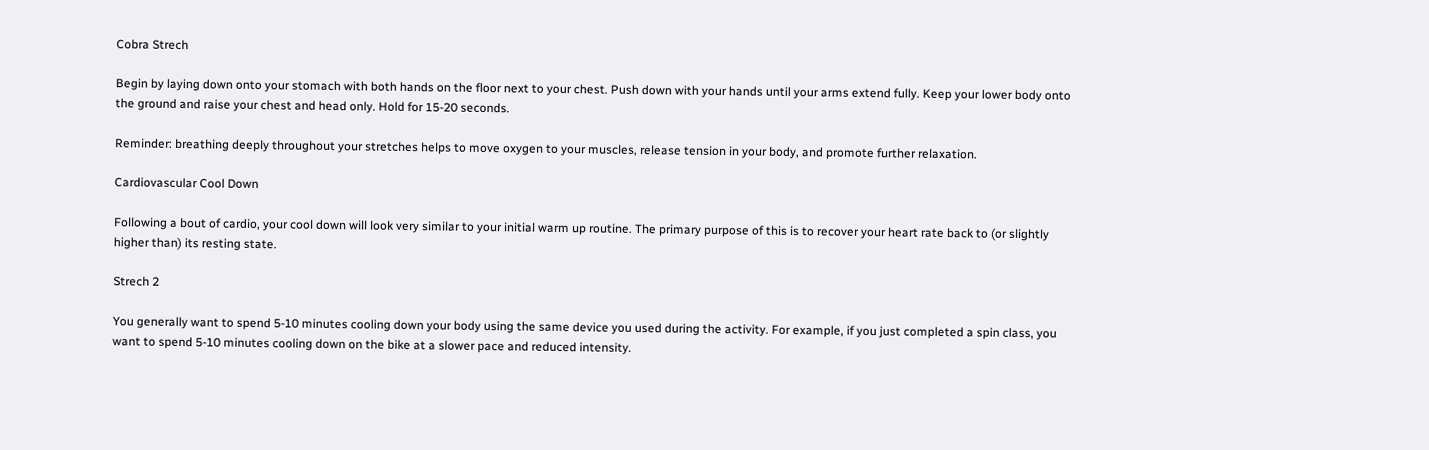Cobra Strech

Begin by laying down onto your stomach with both hands on the floor next to your chest. Push down with your hands until your arms extend fully. Keep your lower body onto the ground and raise your chest and head only. Hold for 15-20 seconds.

Reminder: breathing deeply throughout your stretches helps to move oxygen to your muscles, release tension in your body, and promote further relaxation.

Cardiovascular Cool Down

Following a bout of cardio, your cool down will look very similar to your initial warm up routine. The primary purpose of this is to recover your heart rate back to (or slightly higher than) its resting state.

Strech 2

You generally want to spend 5-10 minutes cooling down your body using the same device you used during the activity. For example, if you just completed a spin class, you want to spend 5-10 minutes cooling down on the bike at a slower pace and reduced intensity.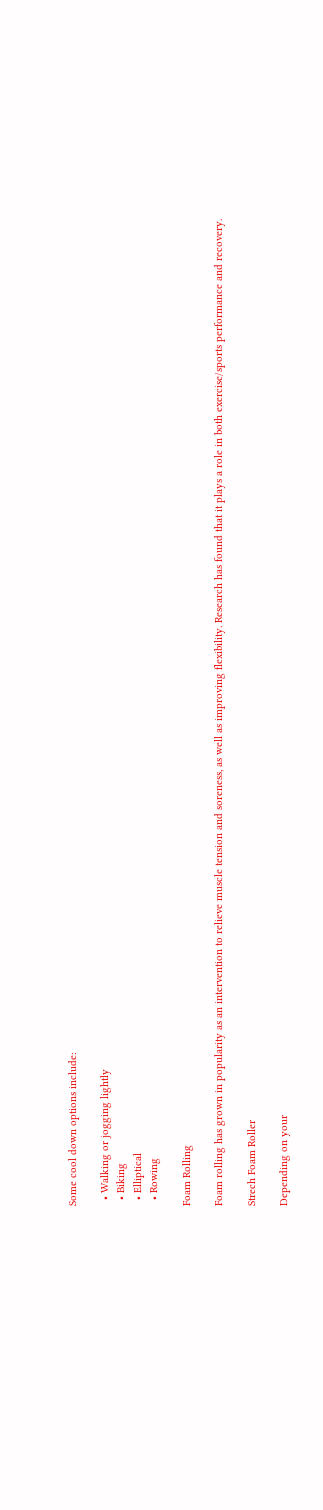Some cool down options include:

  • Walking or jogging lightly
  • Biking
  • Elliptical
  • Rowing

Foam Rolling

Foam rolling has grown in popularity as an intervention to relieve muscle tension and soreness, as well as improving flexibility. Research has found that it plays a role in both exercise/sports performance and recovery.

Strech Foam Roller

Depending on your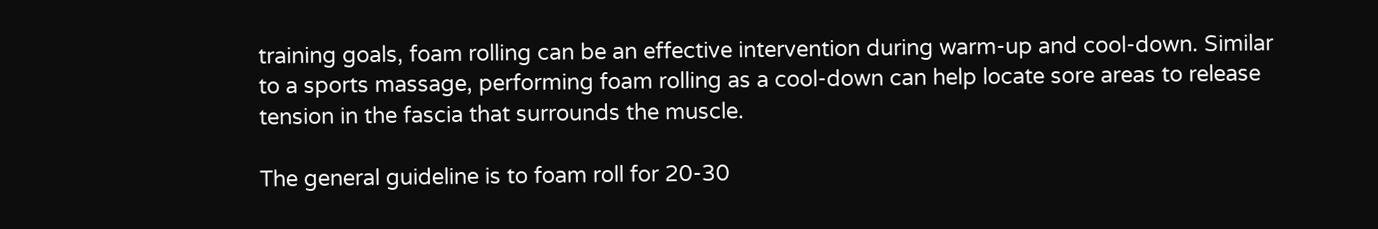training goals, foam rolling can be an effective intervention during warm-up and cool-down. Similar to a sports massage, performing foam rolling as a cool-down can help locate sore areas to release tension in the fascia that surrounds the muscle.

The general guideline is to foam roll for 20-30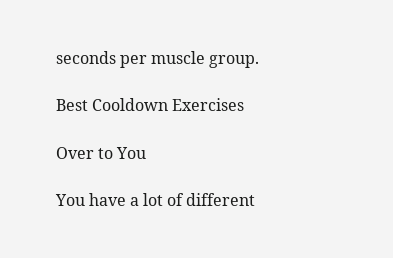seconds per muscle group.

Best Cooldown Exercises

Over to You

You have a lot of different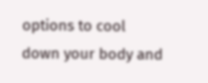options to cool down your body and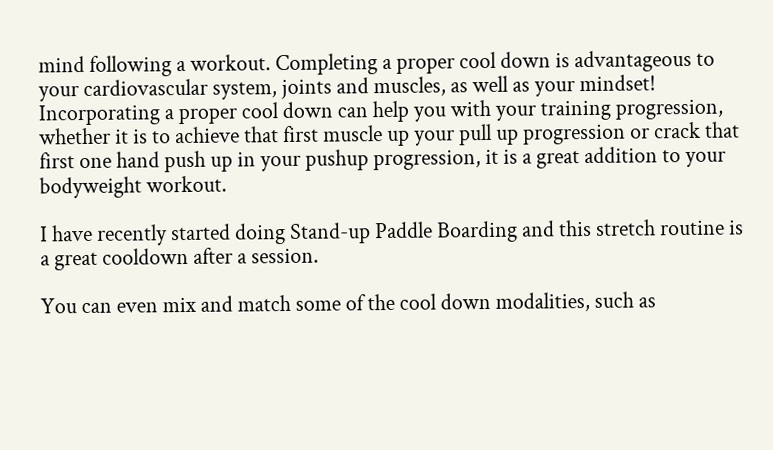mind following a workout. Completing a proper cool down is advantageous to your cardiovascular system, joints and muscles, as well as your mindset! Incorporating a proper cool down can help you with your training progression, whether it is to achieve that first muscle up your pull up progression or crack that first one hand push up in your pushup progression, it is a great addition to your bodyweight workout.

I have recently started doing Stand-up Paddle Boarding and this stretch routine is a great cooldown after a session.

You can even mix and match some of the cool down modalities, such as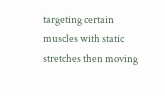targeting certain muscles with static stretches then moving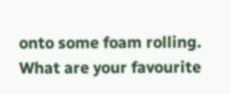onto some foam rolling. What are your favourite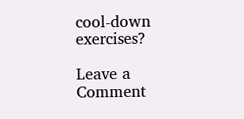cool-down exercises?

Leave a Comment